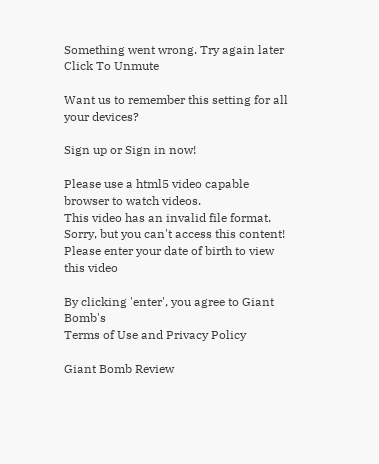Something went wrong. Try again later
Click To Unmute

Want us to remember this setting for all your devices?

Sign up or Sign in now!

Please use a html5 video capable browser to watch videos.
This video has an invalid file format.
Sorry, but you can't access this content!
Please enter your date of birth to view this video

By clicking 'enter', you agree to Giant Bomb's
Terms of Use and Privacy Policy

Giant Bomb Review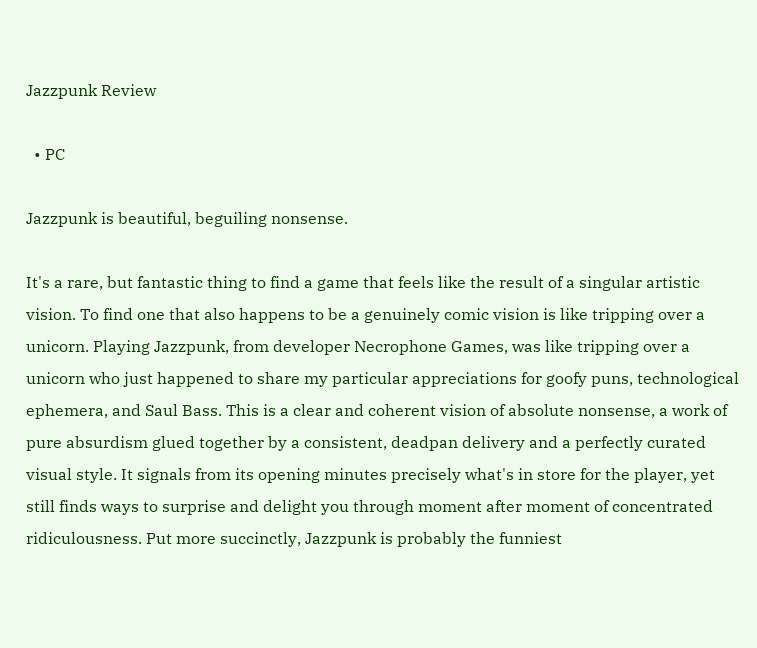Jazzpunk Review

  • PC

Jazzpunk is beautiful, beguiling nonsense.

It's a rare, but fantastic thing to find a game that feels like the result of a singular artistic vision. To find one that also happens to be a genuinely comic vision is like tripping over a unicorn. Playing Jazzpunk, from developer Necrophone Games, was like tripping over a unicorn who just happened to share my particular appreciations for goofy puns, technological ephemera, and Saul Bass. This is a clear and coherent vision of absolute nonsense, a work of pure absurdism glued together by a consistent, deadpan delivery and a perfectly curated visual style. It signals from its opening minutes precisely what's in store for the player, yet still finds ways to surprise and delight you through moment after moment of concentrated ridiculousness. Put more succinctly, Jazzpunk is probably the funniest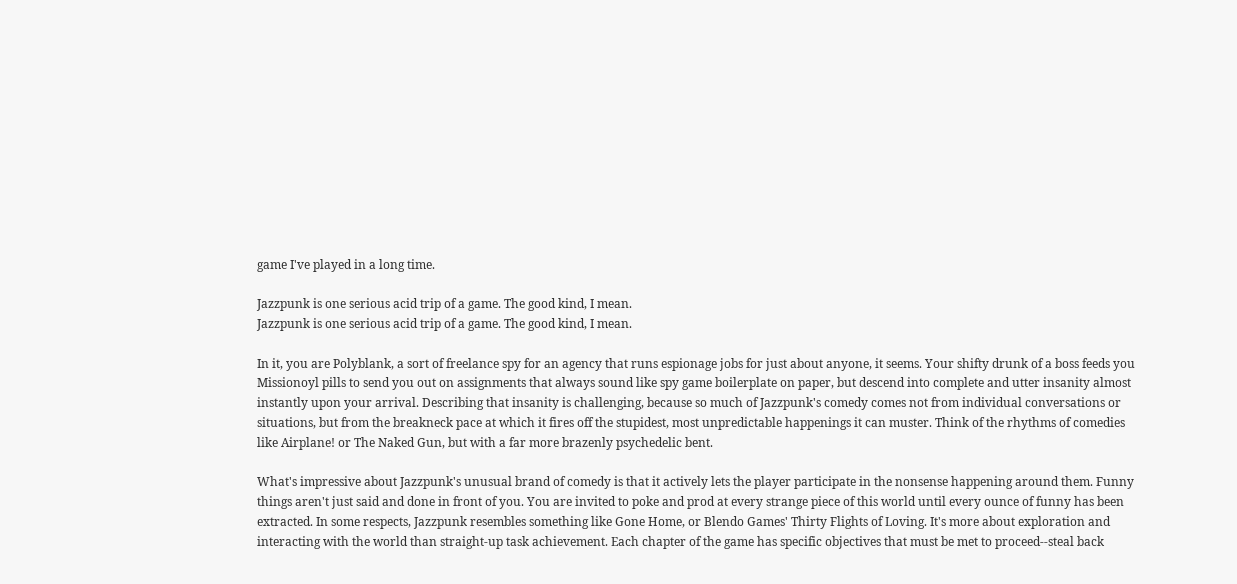game I've played in a long time.

Jazzpunk is one serious acid trip of a game. The good kind, I mean.
Jazzpunk is one serious acid trip of a game. The good kind, I mean.

In it, you are Polyblank, a sort of freelance spy for an agency that runs espionage jobs for just about anyone, it seems. Your shifty drunk of a boss feeds you Missionoyl pills to send you out on assignments that always sound like spy game boilerplate on paper, but descend into complete and utter insanity almost instantly upon your arrival. Describing that insanity is challenging, because so much of Jazzpunk's comedy comes not from individual conversations or situations, but from the breakneck pace at which it fires off the stupidest, most unpredictable happenings it can muster. Think of the rhythms of comedies like Airplane! or The Naked Gun, but with a far more brazenly psychedelic bent.

What's impressive about Jazzpunk's unusual brand of comedy is that it actively lets the player participate in the nonsense happening around them. Funny things aren't just said and done in front of you. You are invited to poke and prod at every strange piece of this world until every ounce of funny has been extracted. In some respects, Jazzpunk resembles something like Gone Home, or Blendo Games' Thirty Flights of Loving. It's more about exploration and interacting with the world than straight-up task achievement. Each chapter of the game has specific objectives that must be met to proceed--steal back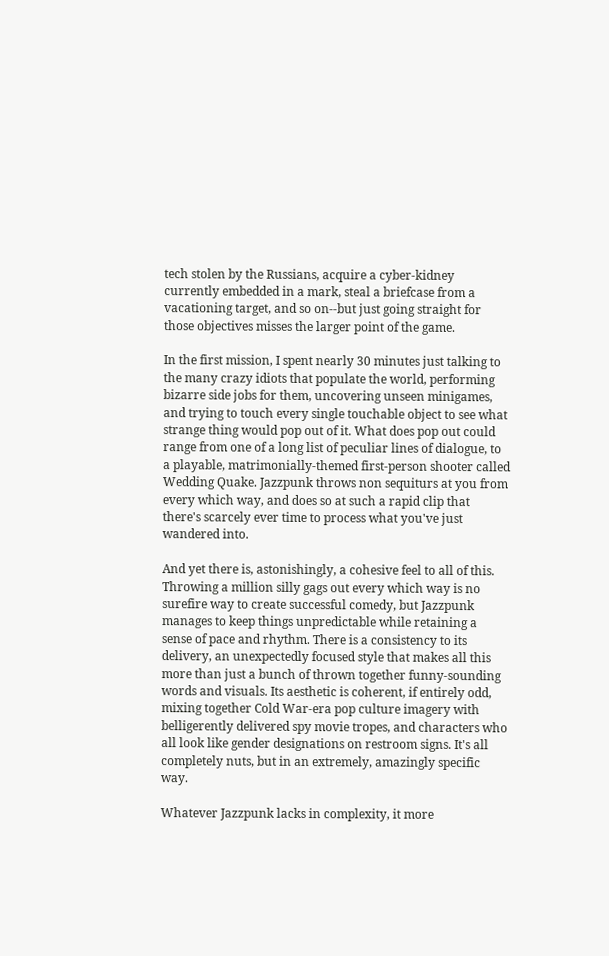tech stolen by the Russians, acquire a cyber-kidney currently embedded in a mark, steal a briefcase from a vacationing target, and so on--but just going straight for those objectives misses the larger point of the game.

In the first mission, I spent nearly 30 minutes just talking to the many crazy idiots that populate the world, performing bizarre side jobs for them, uncovering unseen minigames, and trying to touch every single touchable object to see what strange thing would pop out of it. What does pop out could range from one of a long list of peculiar lines of dialogue, to a playable, matrimonially-themed first-person shooter called Wedding Quake. Jazzpunk throws non sequiturs at you from every which way, and does so at such a rapid clip that there's scarcely ever time to process what you've just wandered into.

And yet there is, astonishingly, a cohesive feel to all of this. Throwing a million silly gags out every which way is no surefire way to create successful comedy, but Jazzpunk manages to keep things unpredictable while retaining a sense of pace and rhythm. There is a consistency to its delivery, an unexpectedly focused style that makes all this more than just a bunch of thrown together funny-sounding words and visuals. Its aesthetic is coherent, if entirely odd, mixing together Cold War-era pop culture imagery with belligerently delivered spy movie tropes, and characters who all look like gender designations on restroom signs. It's all completely nuts, but in an extremely, amazingly specific way.

Whatever Jazzpunk lacks in complexity, it more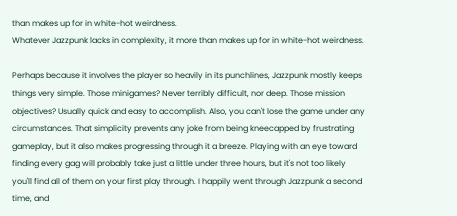than makes up for in white-hot weirdness.
Whatever Jazzpunk lacks in complexity, it more than makes up for in white-hot weirdness.

Perhaps because it involves the player so heavily in its punchlines, Jazzpunk mostly keeps things very simple. Those minigames? Never terribly difficult, nor deep. Those mission objectives? Usually quick and easy to accomplish. Also, you can't lose the game under any circumstances. That simplicity prevents any joke from being kneecapped by frustrating gameplay, but it also makes progressing through it a breeze. Playing with an eye toward finding every gag will probably take just a little under three hours, but it's not too likely you'll find all of them on your first play through. I happily went through Jazzpunk a second time, and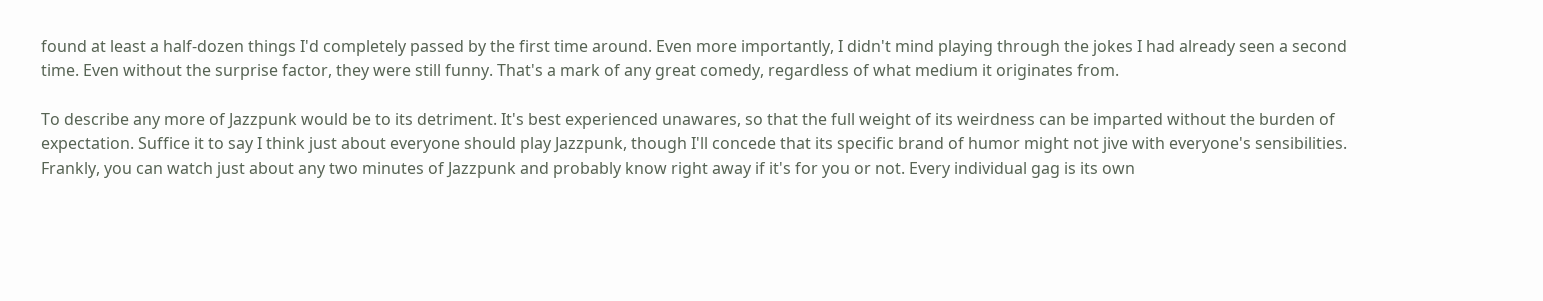found at least a half-dozen things I'd completely passed by the first time around. Even more importantly, I didn't mind playing through the jokes I had already seen a second time. Even without the surprise factor, they were still funny. That's a mark of any great comedy, regardless of what medium it originates from.

To describe any more of Jazzpunk would be to its detriment. It's best experienced unawares, so that the full weight of its weirdness can be imparted without the burden of expectation. Suffice it to say I think just about everyone should play Jazzpunk, though I'll concede that its specific brand of humor might not jive with everyone's sensibilities. Frankly, you can watch just about any two minutes of Jazzpunk and probably know right away if it's for you or not. Every individual gag is its own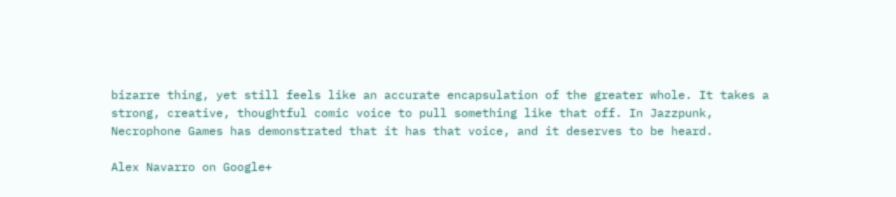bizarre thing, yet still feels like an accurate encapsulation of the greater whole. It takes a strong, creative, thoughtful comic voice to pull something like that off. In Jazzpunk, Necrophone Games has demonstrated that it has that voice, and it deserves to be heard.

Alex Navarro on Google+